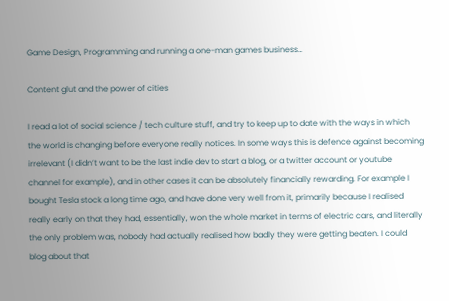Game Design, Programming and running a one-man games business…

Content glut and the power of cities

I read a lot of social science / tech culture stuff, and try to keep up to date with the ways in which the world is changing before everyone really notices. In some ways this is defence against becoming irrelevant (I didn’t want to be the last indie dev to start a blog, or a twitter account or youtube channel for example), and in other cases it can be absolutely financially rewarding. For example I bought Tesla stock a long time ago, and have done very well from it, primarily because I realised really early on that they had, essentially, won the whole market in terms of electric cars, and literally the only problem was, nobody had actually realised how badly they were getting beaten. I could blog about that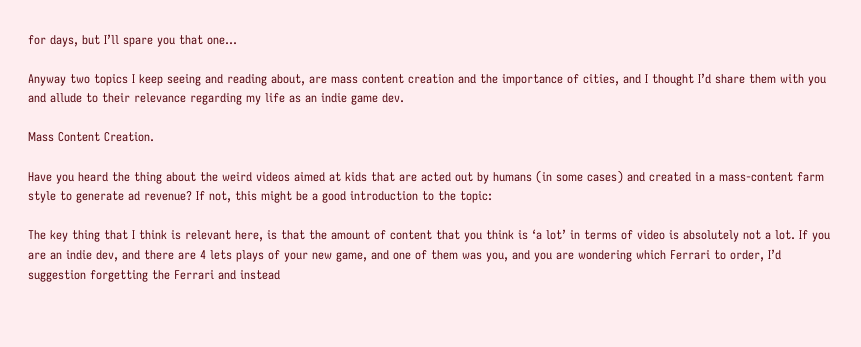for days, but I’ll spare you that one…

Anyway two topics I keep seeing and reading about, are mass content creation and the importance of cities, and I thought I’d share them with you and allude to their relevance regarding my life as an indie game dev.

Mass Content Creation.

Have you heard the thing about the weird videos aimed at kids that are acted out by humans (in some cases) and created in a mass-content farm style to generate ad revenue? If not, this might be a good introduction to the topic:

The key thing that I think is relevant here, is that the amount of content that you think is ‘a lot’ in terms of video is absolutely not a lot. If you are an indie dev, and there are 4 lets plays of your new game, and one of them was you, and you are wondering which Ferrari to order, I’d suggestion forgetting the Ferrari and instead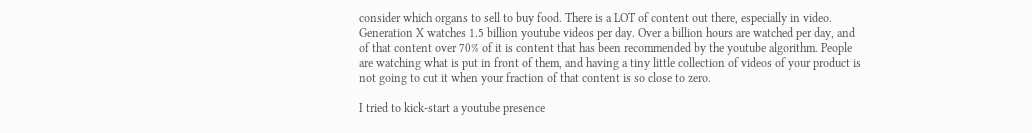consider which organs to sell to buy food. There is a LOT of content out there, especially in video. Generation X watches 1.5 billion youtube videos per day. Over a billion hours are watched per day, and of that content over 70% of it is content that has been recommended by the youtube algorithm. People are watching what is put in front of them, and having a tiny little collection of videos of your product is not going to cut it when your fraction of that content is so close to zero.

I tried to kick-start a youtube presence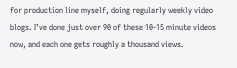for production line myself, doing regularly weekly video blogs. I’ve done just over 90 of these 10-15 minute videos now, and each one gets roughly a thousand views.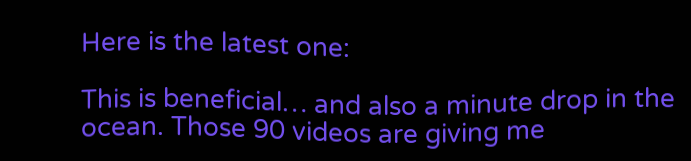Here is the latest one:

This is beneficial… and also a minute drop in the ocean. Those 90 videos are giving me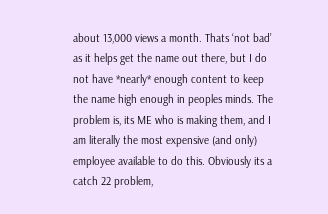about 13,000 views a month. Thats ‘not bad’ as it helps get the name out there, but I do not have *nearly* enough content to keep the name high enough in peoples minds. The problem is, its ME who is making them, and I am literally the most expensive (and only) employee available to do this. Obviously its a catch 22 problem,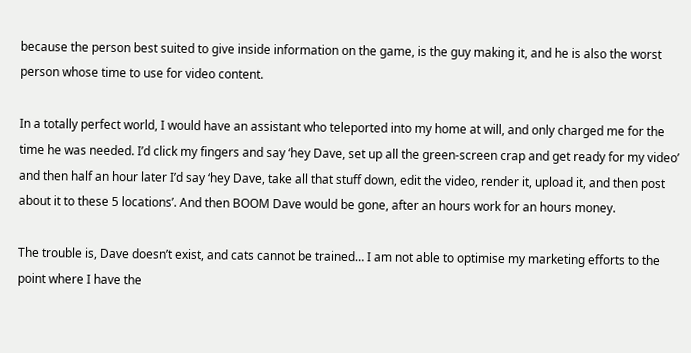because the person best suited to give inside information on the game, is the guy making it, and he is also the worst person whose time to use for video content.

In a totally perfect world, I would have an assistant who teleported into my home at will, and only charged me for the time he was needed. I’d click my fingers and say ‘hey Dave, set up all the green-screen crap and get ready for my video’ and then half an hour later I’d say ‘hey Dave, take all that stuff down, edit the video, render it, upload it, and then post about it to these 5 locations’. And then BOOM Dave would be gone, after an hours work for an hours money.

The trouble is, Dave doesn’t exist, and cats cannot be trained… I am not able to optimise my marketing efforts to the point where I have the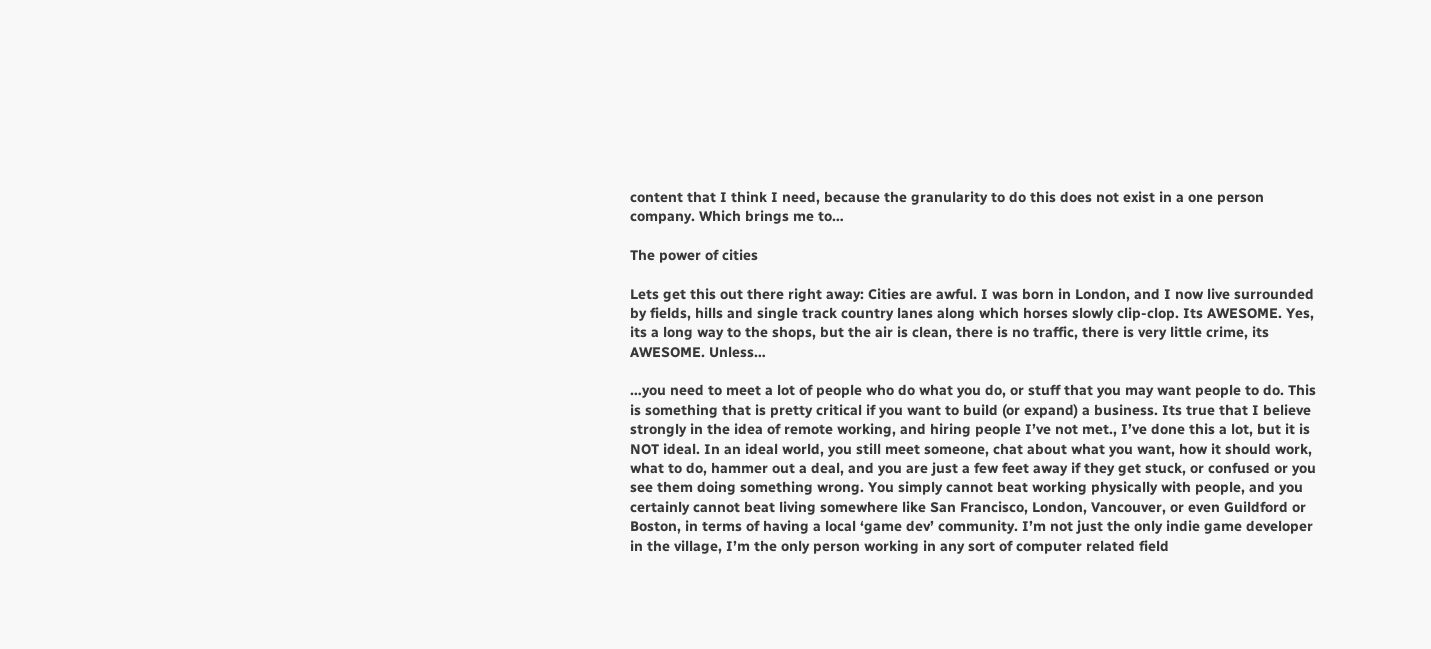content that I think I need, because the granularity to do this does not exist in a one person company. Which brings me to…

The power of cities

Lets get this out there right away: Cities are awful. I was born in London, and I now live surrounded by fields, hills and single track country lanes along which horses slowly clip-clop. Its AWESOME. Yes, its a long way to the shops, but the air is clean, there is no traffic, there is very little crime, its AWESOME. Unless…

…you need to meet a lot of people who do what you do, or stuff that you may want people to do. This is something that is pretty critical if you want to build (or expand) a business. Its true that I believe strongly in the idea of remote working, and hiring people I’ve not met., I’ve done this a lot, but it is NOT ideal. In an ideal world, you still meet someone, chat about what you want, how it should work, what to do, hammer out a deal, and you are just a few feet away if they get stuck, or confused or you see them doing something wrong. You simply cannot beat working physically with people, and you certainly cannot beat living somewhere like San Francisco, London, Vancouver, or even Guildford or Boston, in terms of having a local ‘game dev’ community. I’m not just the only indie game developer in the village, I’m the only person working in any sort of computer related field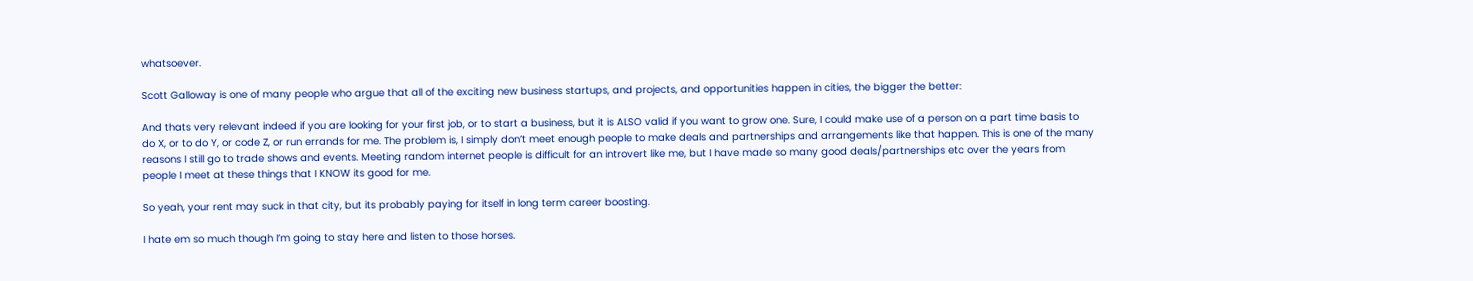whatsoever.

Scott Galloway is one of many people who argue that all of the exciting new business startups, and projects, and opportunities happen in cities, the bigger the better:

And thats very relevant indeed if you are looking for your first job, or to start a business, but it is ALSO valid if you want to grow one. Sure, I could make use of a person on a part time basis to do X, or to do Y, or code Z, or run errands for me. The problem is, I simply don’t meet enough people to make deals and partnerships and arrangements like that happen. This is one of the many reasons I still go to trade shows and events. Meeting random internet people is difficult for an introvert like me, but I have made so many good deals/partnerships etc over the years from people I meet at these things that I KNOW its good for me.

So yeah, your rent may suck in that city, but its probably paying for itself in long term career boosting.

I hate em so much though I’m going to stay here and listen to those horses.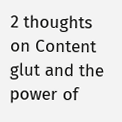2 thoughts on Content glut and the power of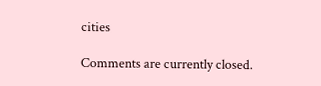cities

Comments are currently closed.